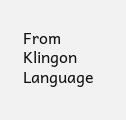From Klingon Language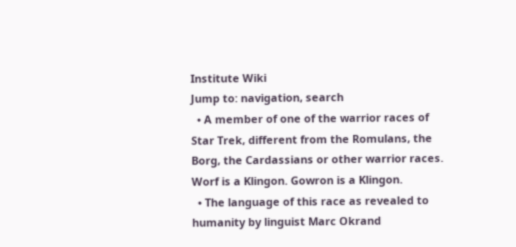Institute Wiki
Jump to: navigation, search
  • A member of one of the warrior races of Star Trek, different from the Romulans, the Borg, the Cardassians or other warrior races. Worf is a Klingon. Gowron is a Klingon.
  • The language of this race as revealed to humanity by linguist Marc Okrand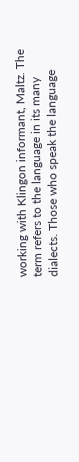working with Klingon informant, Maltz. The term refers to the language in its many dialects. Those who speak the language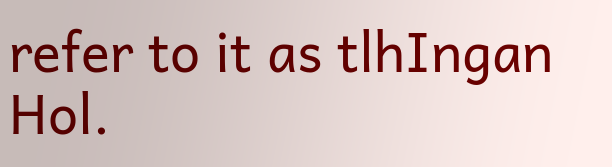refer to it as tlhIngan Hol.